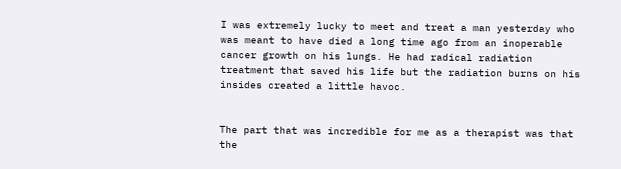I was extremely lucky to meet and treat a man yesterday who was meant to have died a long time ago from an inoperable cancer growth on his lungs. He had radical radiation treatment that saved his life but the radiation burns on his insides created a little havoc.


The part that was incredible for me as a therapist was that the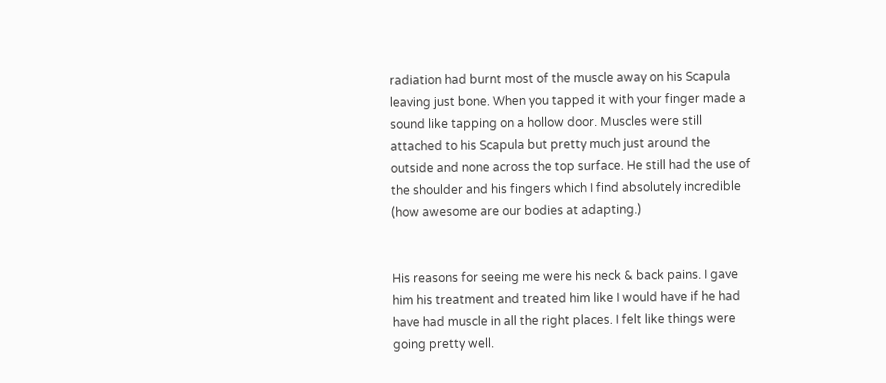radiation had burnt most of the muscle away on his Scapula leaving just bone. When you tapped it with your finger made a sound like tapping on a hollow door. Muscles were still attached to his Scapula but pretty much just around the outside and none across the top surface. He still had the use of the shoulder and his fingers which I find absolutely incredible (how awesome are our bodies at adapting.)


His reasons for seeing me were his neck & back pains. I gave him his treatment and treated him like I would have if he had have had muscle in all the right places. I felt like things were going pretty well.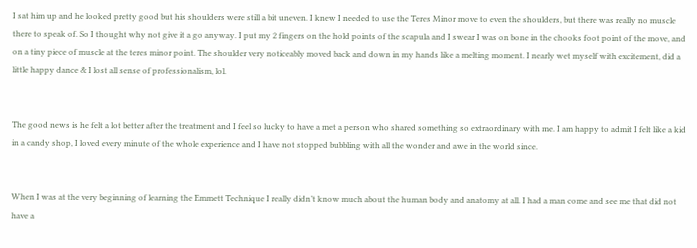I sat him up and he looked pretty good but his shoulders were still a bit uneven. I knew I needed to use the Teres Minor move to even the shoulders, but there was really no muscle there to speak of. So I thought why not give it a go anyway. I put my 2 fingers on the hold points of the scapula and I swear I was on bone in the chooks foot point of the move, and on a tiny piece of muscle at the teres minor point. The shoulder very noticeably moved back and down in my hands like a melting moment. I nearly wet myself with excitement, did a little happy dance & I lost all sense of professionalism, lol.


The good news is he felt a lot better after the treatment and I feel so lucky to have a met a person who shared something so extraordinary with me. I am happy to admit I felt like a kid in a candy shop, I loved every minute of the whole experience and I have not stopped bubbling with all the wonder and awe in the world since.


When I was at the very beginning of learning the Emmett Technique I really didn’t know much about the human body and anatomy at all. I had a man come and see me that did not have a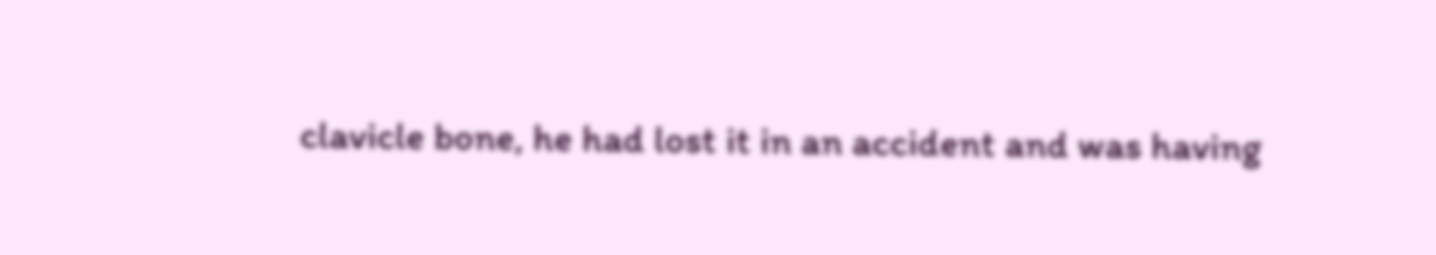clavicle bone, he had lost it in an accident and was having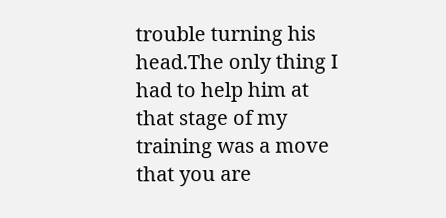trouble turning his head.The only thing I had to help him at that stage of my training was a move that you are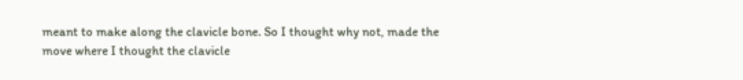meant to make along the clavicle bone. So I thought why not, made the move where I thought the clavicle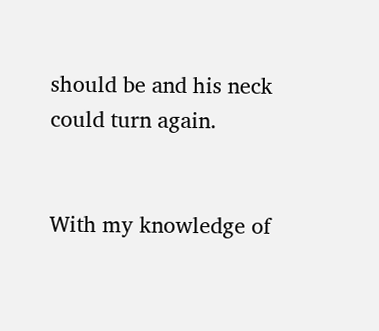should be and his neck could turn again.


With my knowledge of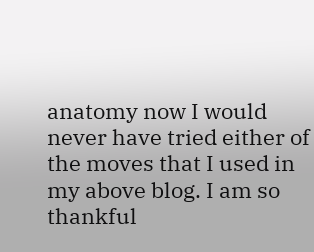anatomy now I would never have tried either of the moves that I used in my above blog. I am so thankful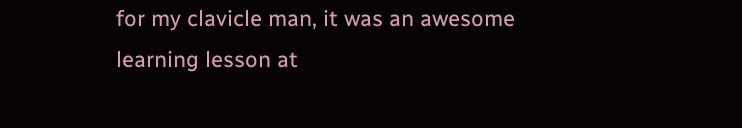for my clavicle man, it was an awesome learning lesson at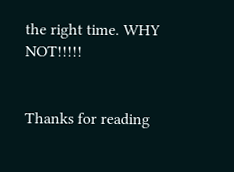the right time. WHY NOT!!!!!


Thanks for reading